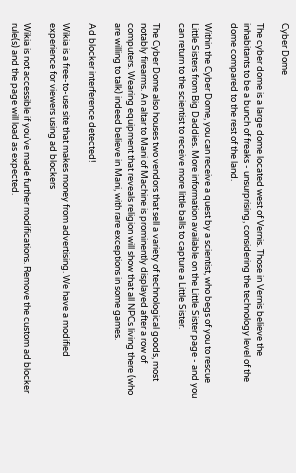Cyber Dome

The cyber dome is a large dome located west of Vernis. Those in Vernis believe the inhabitants to be a bunch of freaks - unsurprising, considering the technology level of the dome compared to the rest of the land.

Within the Cyber Dome, you can receive a quest by a scientist, who begs of you to rescue Little Sisters from Big Daddies. More information available on the Little Sister page - and you can return to the scientist to receive more little balls to capture a Little Sister.

The Cyber Dome also houses two vendors that sell a variety of technological goods, most notably firearms. An altar to Mani of Machine is prominently displayed after a row of computers. Wearing equipment that reveals religion will show that all NPCs living there (who are willing to talk) indeed believe in Mani, with rare exceptions in some games.

Ad blocker interference detected!

Wikia is a free-to-use site that makes money from advertising. We have a modified experience for viewers using ad blockers

Wikia is not accessible if you’ve made further modifications. Remove the custom ad blocker rule(s) and the page will load as expected.